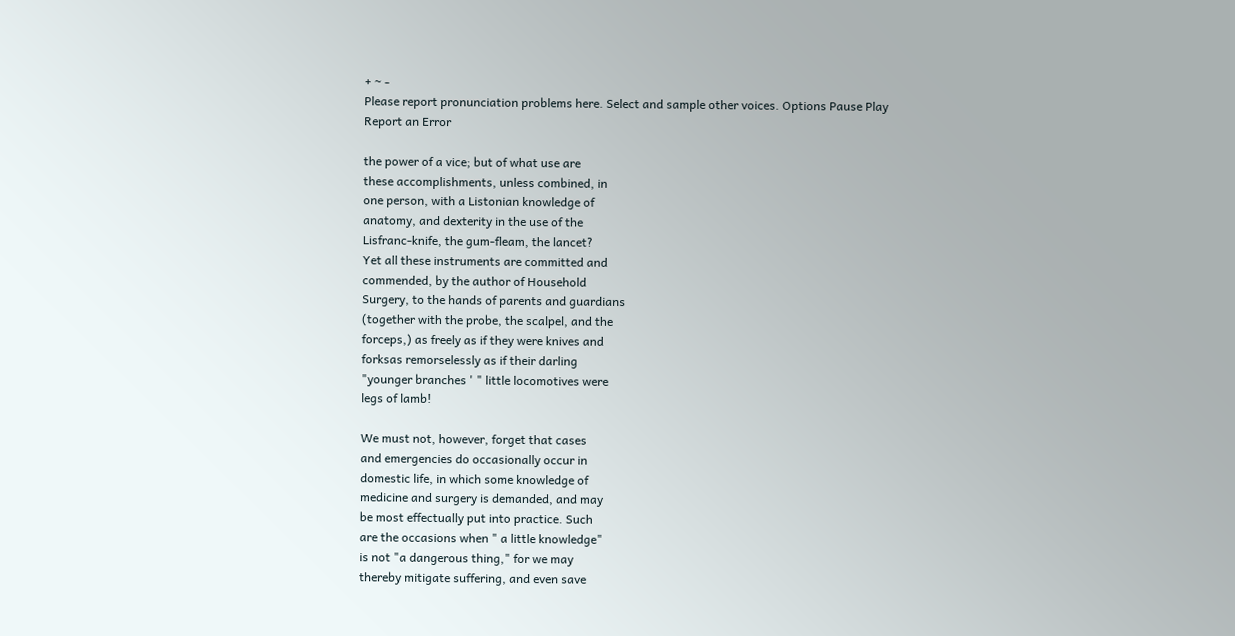+ ~ -
Please report pronunciation problems here. Select and sample other voices. Options Pause Play
Report an Error

the power of a vice; but of what use are
these accomplishments, unless combined, in
one person, with a Listonian knowledge of
anatomy, and dexterity in the use of the
Lisfranc-knife, the gum-fleam, the lancet?
Yet all these instruments are committed and
commended, by the author of Household
Surgery, to the hands of parents and guardians
(together with the probe, the scalpel, and the
forceps,) as freely as if they were knives and
forksas remorselessly as if their darling
"younger branches ' " little locomotives were
legs of lamb!

We must not, however, forget that cases
and emergencies do occasionally occur in
domestic life, in which some knowledge of
medicine and surgery is demanded, and may
be most effectually put into practice. Such
are the occasions when " a little knowledge"
is not "a dangerous thing," for we may
thereby mitigate suffering, and even save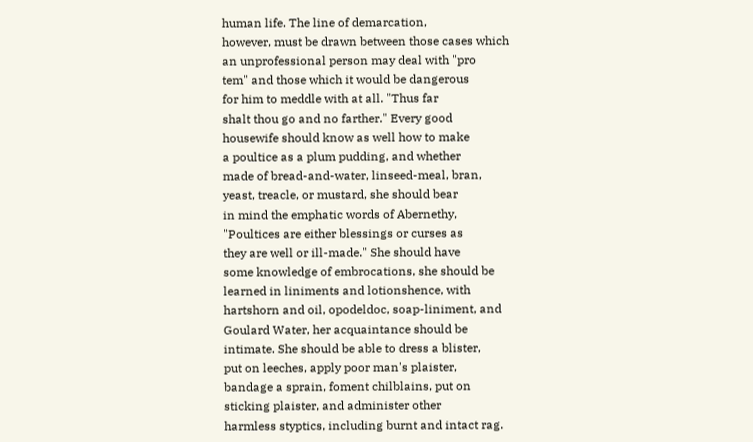human life. The line of demarcation,
however, must be drawn between those cases which
an unprofessional person may deal with "pro
tem" and those which it would be dangerous
for him to meddle with at all. "Thus far
shalt thou go and no farther." Every good
housewife should know as well how to make
a poultice as a plum pudding, and whether
made of bread-and-water, linseed-meal, bran,
yeast, treacle, or mustard, she should bear
in mind the emphatic words of Abernethy,
"Poultices are either blessings or curses as
they are well or ill-made." She should have
some knowledge of embrocations, she should be
learned in liniments and lotionshence, with
hartshorn and oil, opodeldoc, soap-liniment, and
Goulard Water, her acquaintance should be
intimate. She should be able to dress a blister,
put on leeches, apply poor man's plaister,
bandage a sprain, foment chilblains, put on
sticking plaister, and administer other
harmless styptics, including burnt and intact rag.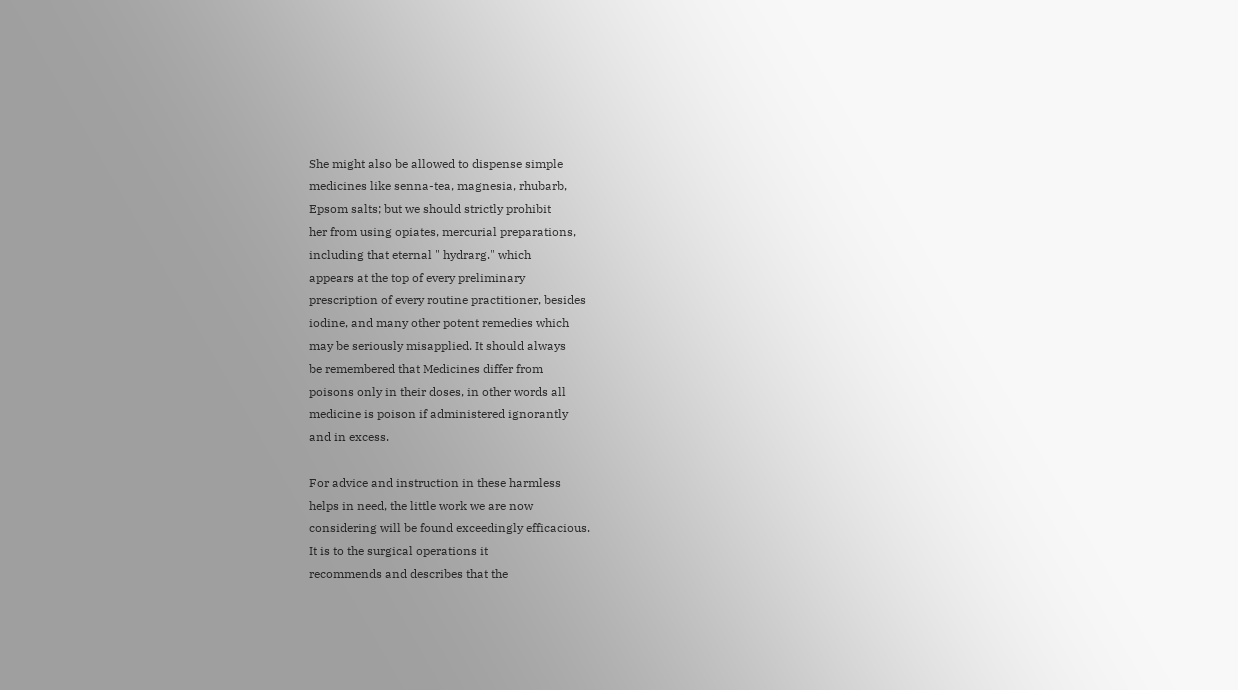She might also be allowed to dispense simple
medicines like senna-tea, magnesia, rhubarb,
Epsom salts; but we should strictly prohibit
her from using opiates, mercurial preparations,
including that eternal " hydrarg." which
appears at the top of every preliminary
prescription of every routine practitioner, besides
iodine, and many other potent remedies which
may be seriously misapplied. It should always
be remembered that Medicines differ from
poisons only in their doses, in other words all
medicine is poison if administered ignorantly
and in excess.

For advice and instruction in these harmless
helps in need, the little work we are now
considering will be found exceedingly efficacious.
It is to the surgical operations it
recommends and describes that the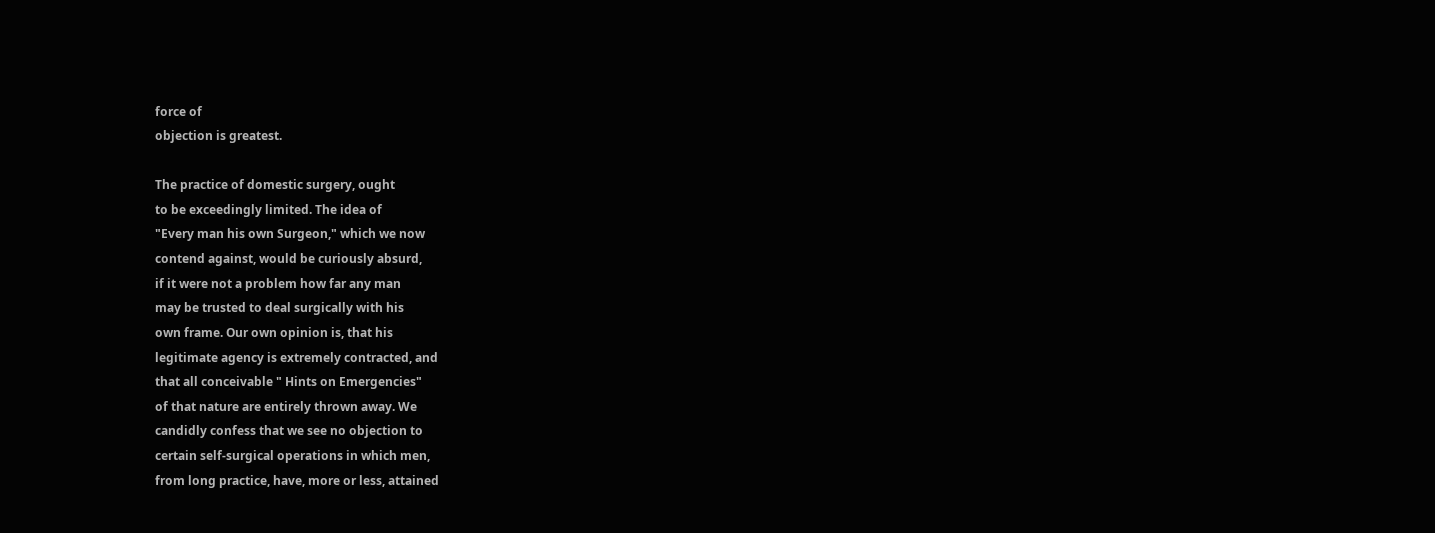force of
objection is greatest.

The practice of domestic surgery, ought
to be exceedingly limited. The idea of
"Every man his own Surgeon," which we now
contend against, would be curiously absurd,
if it were not a problem how far any man
may be trusted to deal surgically with his
own frame. Our own opinion is, that his
legitimate agency is extremely contracted, and
that all conceivable " Hints on Emergencies"
of that nature are entirely thrown away. We
candidly confess that we see no objection to
certain self-surgical operations in which men,
from long practice, have, more or less, attained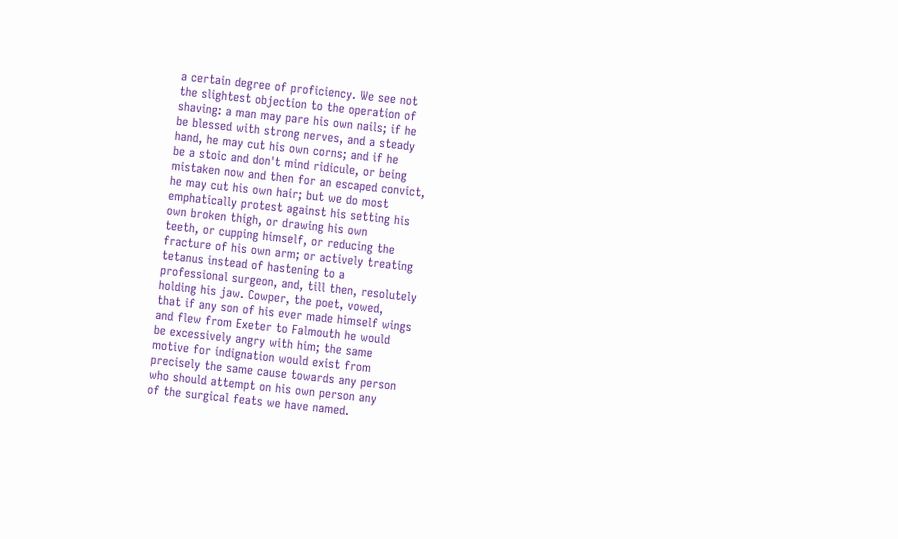a certain degree of proficiency. We see not
the slightest objection to the operation of
shaving: a man may pare his own nails; if he
be blessed with strong nerves, and a steady
hand, he may cut his own corns; and if he
be a stoic and don't mind ridicule, or being
mistaken now and then for an escaped convict,
he may cut his own hair; but we do most
emphatically protest against his setting his
own broken thigh, or drawing his own
teeth, or cupping himself, or reducing the
fracture of his own arm; or actively treating
tetanus instead of hastening to a
professional surgeon, and, till then, resolutely
holding his jaw. Cowper, the poet, vowed,
that if any son of his ever made himself wings
and flew from Exeter to Falmouth he would
be excessively angry with him; the same
motive for indignation would exist from
precisely the same cause towards any person
who should attempt on his own person any
of the surgical feats we have named.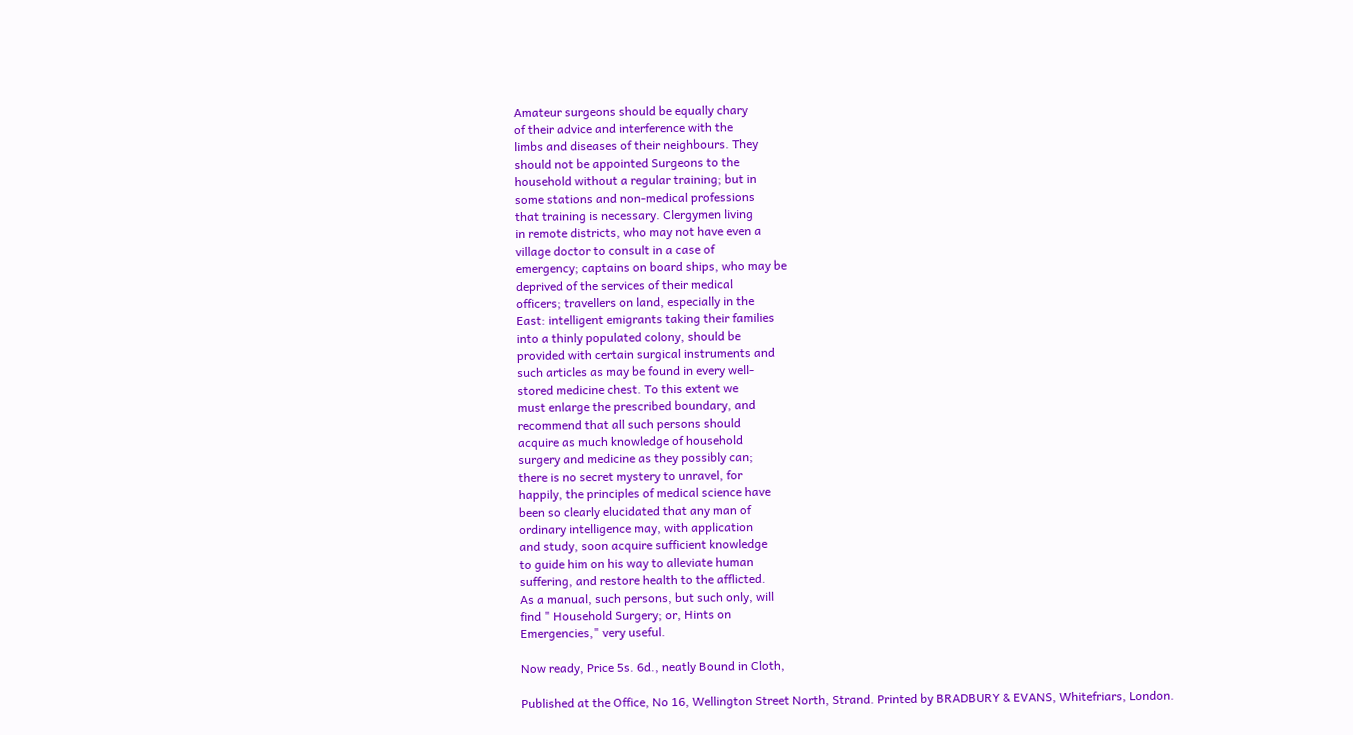Amateur surgeons should be equally chary
of their advice and interference with the
limbs and diseases of their neighbours. They
should not be appointed Surgeons to the
household without a regular training; but in
some stations and non-medical professions
that training is necessary. Clergymen living
in remote districts, who may not have even a
village doctor to consult in a case of
emergency; captains on board ships, who may be
deprived of the services of their medical
officers; travellers on land, especially in the
East: intelligent emigrants taking their families
into a thinly populated colony, should be
provided with certain surgical instruments and
such articles as may be found in every well-
stored medicine chest. To this extent we
must enlarge the prescribed boundary, and
recommend that all such persons should
acquire as much knowledge of household
surgery and medicine as they possibly can;
there is no secret mystery to unravel, for
happily, the principles of medical science have
been so clearly elucidated that any man of
ordinary intelligence may, with application
and study, soon acquire sufficient knowledge
to guide him on his way to alleviate human
suffering, and restore health to the afflicted.
As a manual, such persons, but such only, will
find " Household Surgery; or, Hints on
Emergencies," very useful.

Now ready, Price 5s. 6d., neatly Bound in Cloth,

Published at the Office, No 16, Wellington Street North, Strand. Printed by BRADBURY & EVANS, Whitefriars, London.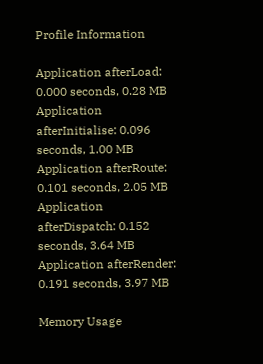Profile Information

Application afterLoad: 0.000 seconds, 0.28 MB
Application afterInitialise: 0.096 seconds, 1.00 MB
Application afterRoute: 0.101 seconds, 2.05 MB
Application afterDispatch: 0.152 seconds, 3.64 MB
Application afterRender: 0.191 seconds, 3.97 MB

Memory Usage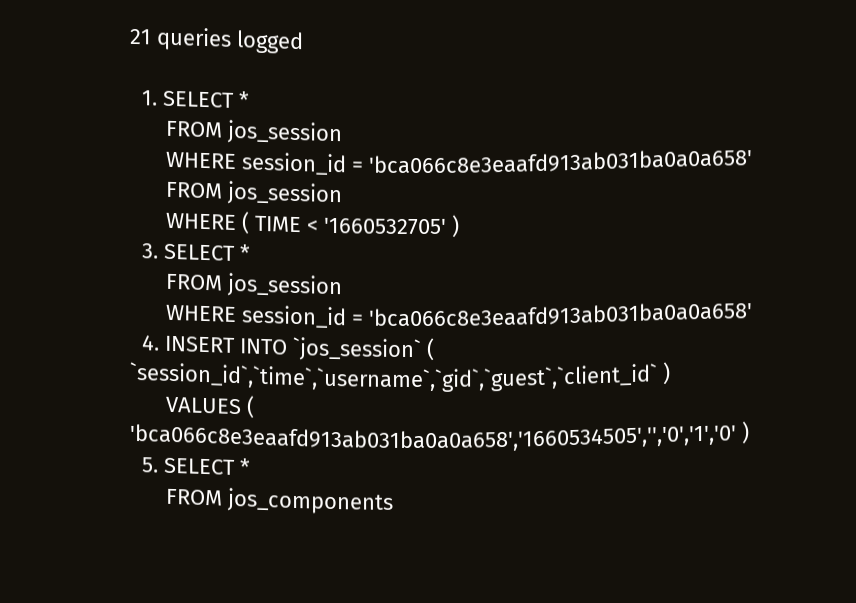21 queries logged

  1. SELECT *
      FROM jos_session
      WHERE session_id = 'bca066c8e3eaafd913ab031ba0a0a658'
      FROM jos_session
      WHERE ( TIME < '1660532705' )
  3. SELECT *
      FROM jos_session
      WHERE session_id = 'bca066c8e3eaafd913ab031ba0a0a658'
  4. INSERT INTO `jos_session` ( `session_id`,`time`,`username`,`gid`,`guest`,`client_id` )
      VALUES ( 'bca066c8e3eaafd913ab031ba0a0a658','1660534505','','0','1','0' )
  5. SELECT *
      FROM jos_components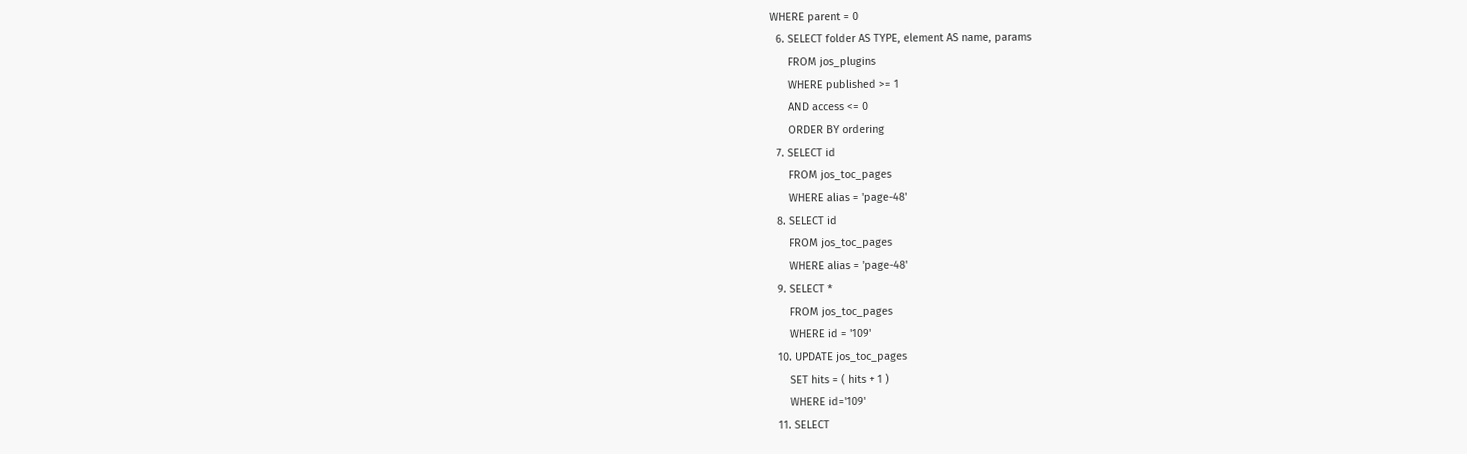WHERE parent = 0
  6. SELECT folder AS TYPE, element AS name, params
      FROM jos_plugins
      WHERE published >= 1
      AND access <= 0
      ORDER BY ordering
  7. SELECT id
      FROM jos_toc_pages
      WHERE alias = 'page-48'
  8. SELECT id
      FROM jos_toc_pages
      WHERE alias = 'page-48'
  9. SELECT *
      FROM jos_toc_pages
      WHERE id = '109'
  10. UPDATE jos_toc_pages
      SET hits = ( hits + 1 )
      WHERE id='109'
  11. SELECT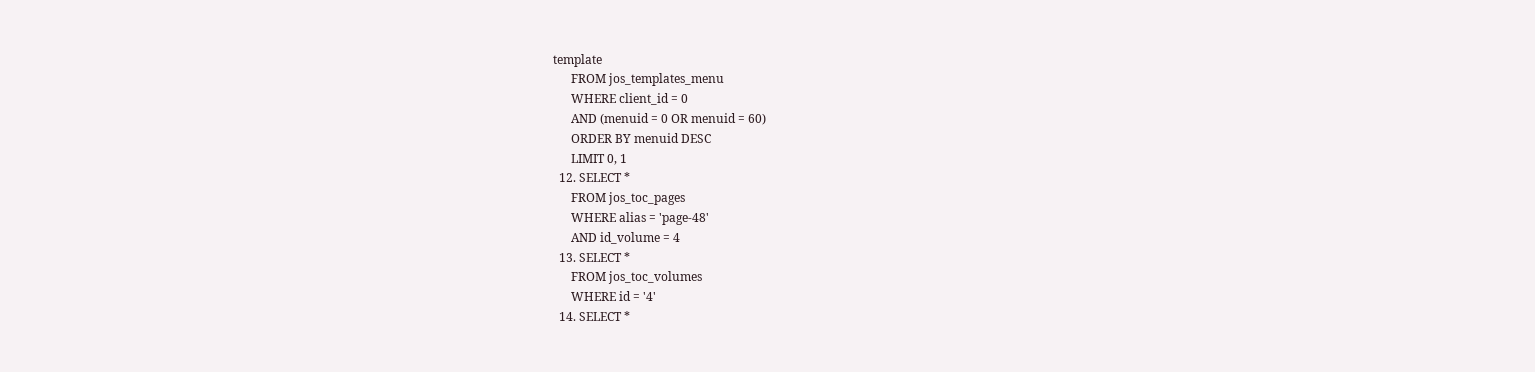template
      FROM jos_templates_menu
      WHERE client_id = 0
      AND (menuid = 0 OR menuid = 60)
      ORDER BY menuid DESC
      LIMIT 0, 1
  12. SELECT *
      FROM jos_toc_pages
      WHERE alias = 'page-48'
      AND id_volume = 4
  13. SELECT *
      FROM jos_toc_volumes
      WHERE id = '4'
  14. SELECT *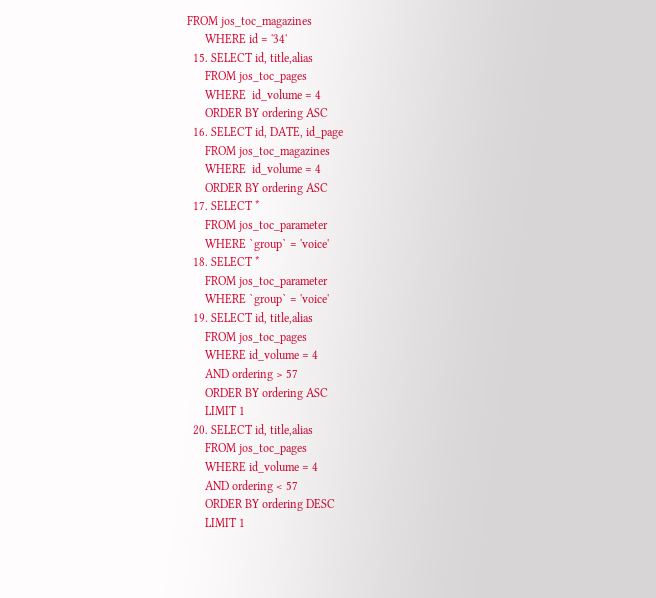FROM jos_toc_magazines
      WHERE id = '34'
  15. SELECT id, title,alias
      FROM jos_toc_pages
      WHERE  id_volume = 4
      ORDER BY ordering ASC
  16. SELECT id, DATE, id_page
      FROM jos_toc_magazines
      WHERE  id_volume = 4
      ORDER BY ordering ASC
  17. SELECT *
      FROM jos_toc_parameter
      WHERE `group` = 'voice'
  18. SELECT *
      FROM jos_toc_parameter
      WHERE `group` = 'voice'
  19. SELECT id, title,alias
      FROM jos_toc_pages
      WHERE id_volume = 4
      AND ordering > 57
      ORDER BY ordering ASC
      LIMIT 1
  20. SELECT id, title,alias
      FROM jos_toc_pages
      WHERE id_volume = 4
      AND ordering < 57
      ORDER BY ordering DESC
      LIMIT 1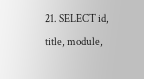21. SELECT id, title, module,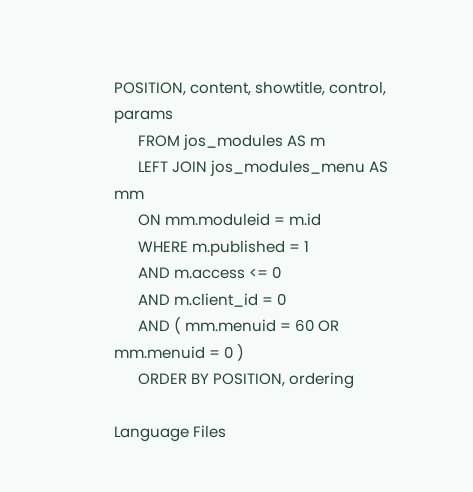POSITION, content, showtitle, control, params
      FROM jos_modules AS m
      LEFT JOIN jos_modules_menu AS mm
      ON mm.moduleid = m.id
      WHERE m.published = 1
      AND m.access <= 0
      AND m.client_id = 0
      AND ( mm.menuid = 60 OR mm.menuid = 0 )
      ORDER BY POSITION, ordering

Language Files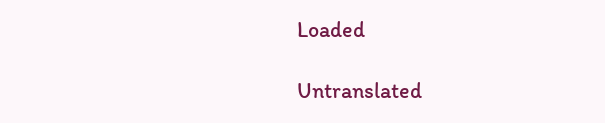Loaded

Untranslated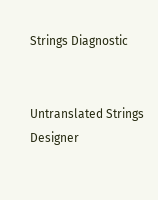Strings Diagnostic


Untranslated Strings Designer